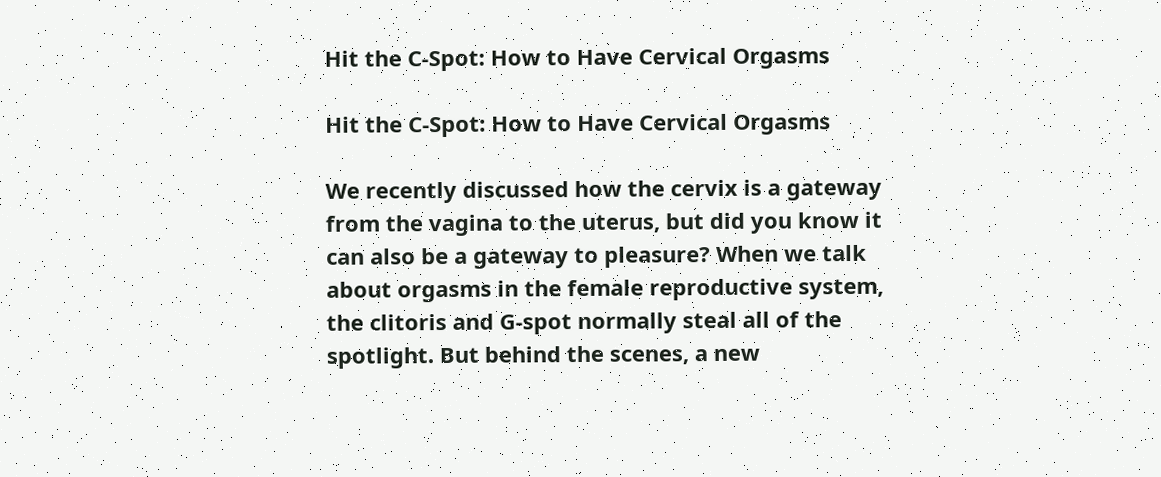Hit the C-Spot: How to Have Cervical Orgasms

Hit the C-Spot: How to Have Cervical Orgasms

We recently discussed how the cervix is a gateway from the vagina to the uterus, but did you know it can also be a gateway to pleasure? When we talk about orgasms in the female reproductive system, the clitoris and G-spot normally steal all of the spotlight. But behind the scenes, a new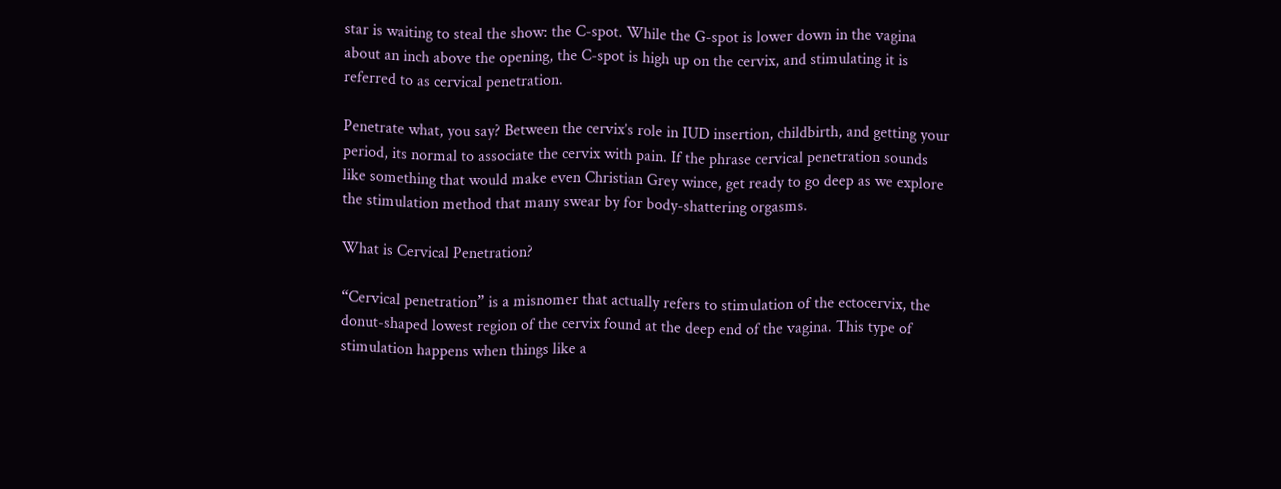star is waiting to steal the show: the C-spot. While the G-spot is lower down in the vagina about an inch above the opening, the C-spot is high up on the cervix, and stimulating it is referred to as cervical penetration.

Penetrate what, you say? Between the cervix’s role in IUD insertion, childbirth, and getting your period, its normal to associate the cervix with pain. If the phrase cervical penetration sounds like something that would make even Christian Grey wince, get ready to go deep as we explore the stimulation method that many swear by for body-shattering orgasms.

What is Cervical Penetration?

“Cervical penetration” is a misnomer that actually refers to stimulation of the ectocervix, the donut-shaped lowest region of the cervix found at the deep end of the vagina. This type of stimulation happens when things like a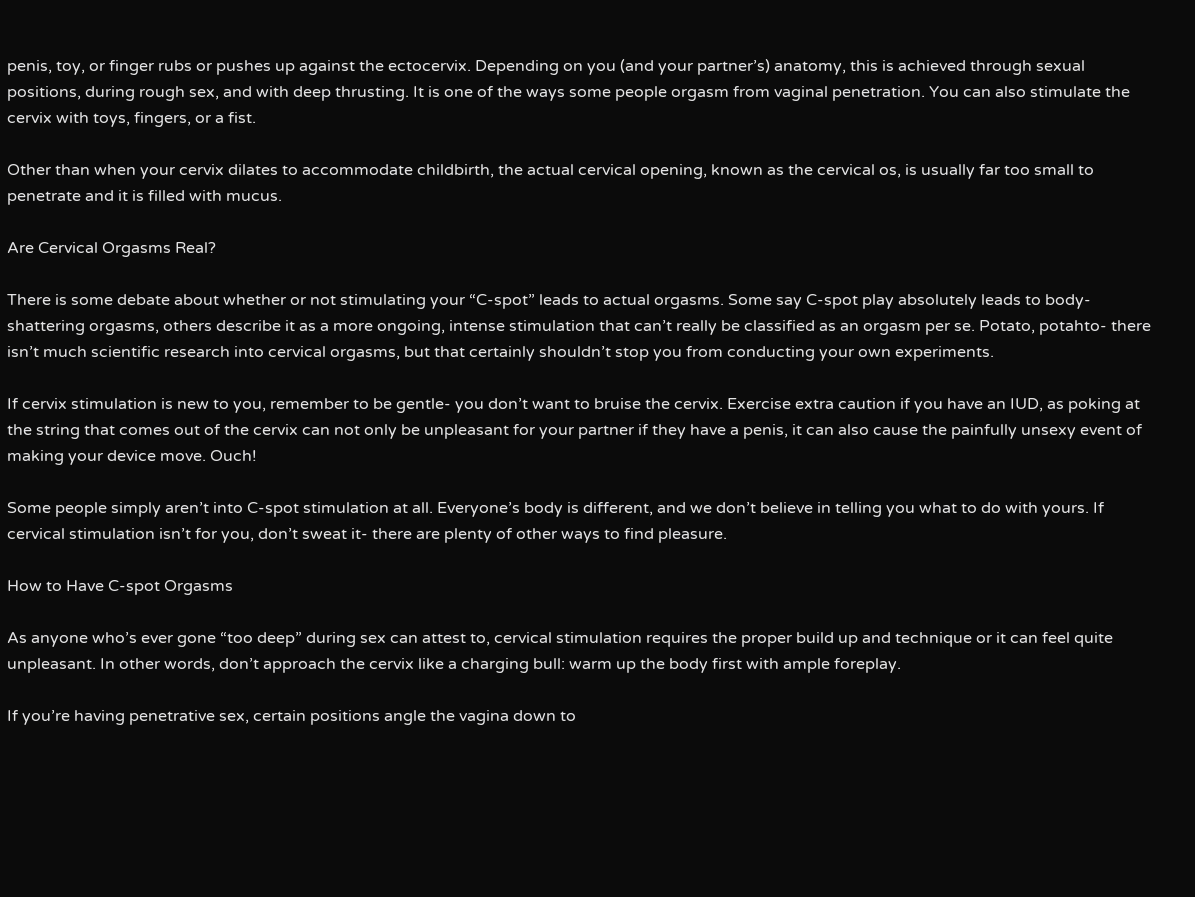penis, toy, or finger rubs or pushes up against the ectocervix. Depending on you (and your partner’s) anatomy, this is achieved through sexual positions, during rough sex, and with deep thrusting. It is one of the ways some people orgasm from vaginal penetration. You can also stimulate the cervix with toys, fingers, or a fist.

Other than when your cervix dilates to accommodate childbirth, the actual cervical opening, known as the cervical os, is usually far too small to penetrate and it is filled with mucus.

Are Cervical Orgasms Real?

There is some debate about whether or not stimulating your “C-spot” leads to actual orgasms. Some say C-spot play absolutely leads to body-shattering orgasms, others describe it as a more ongoing, intense stimulation that can’t really be classified as an orgasm per se. Potato, potahto- there isn’t much scientific research into cervical orgasms, but that certainly shouldn’t stop you from conducting your own experiments.

If cervix stimulation is new to you, remember to be gentle- you don’t want to bruise the cervix. Exercise extra caution if you have an IUD, as poking at the string that comes out of the cervix can not only be unpleasant for your partner if they have a penis, it can also cause the painfully unsexy event of making your device move. Ouch!

Some people simply aren’t into C-spot stimulation at all. Everyone’s body is different, and we don’t believe in telling you what to do with yours. If cervical stimulation isn’t for you, don’t sweat it- there are plenty of other ways to find pleasure.

How to Have C-spot Orgasms

As anyone who’s ever gone “too deep” during sex can attest to, cervical stimulation requires the proper build up and technique or it can feel quite unpleasant. In other words, don’t approach the cervix like a charging bull: warm up the body first with ample foreplay.

If you’re having penetrative sex, certain positions angle the vagina down to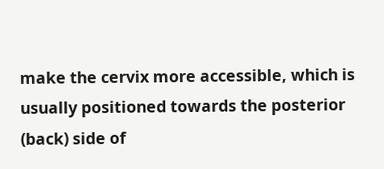make the cervix more accessible, which is usually positioned towards the posterior (back) side of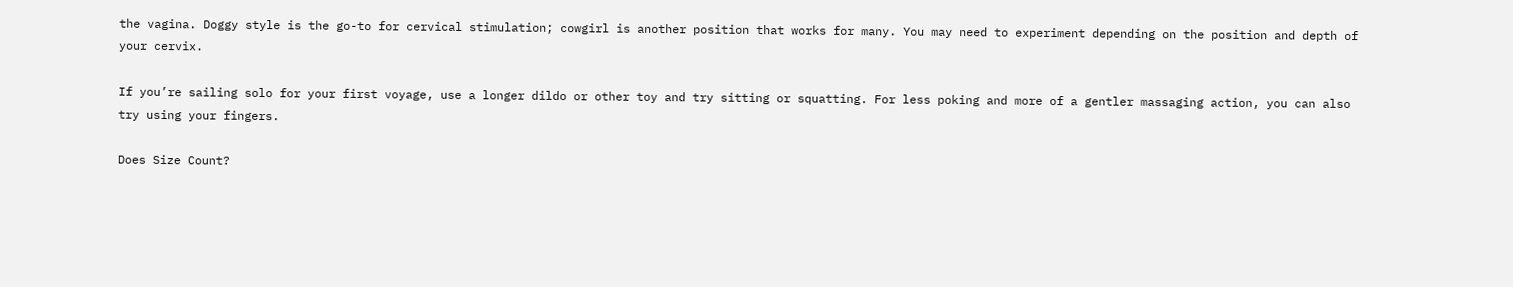the vagina. Doggy style is the go-to for cervical stimulation; cowgirl is another position that works for many. You may need to experiment depending on the position and depth of your cervix.

If you’re sailing solo for your first voyage, use a longer dildo or other toy and try sitting or squatting. For less poking and more of a gentler massaging action, you can also try using your fingers.

Does Size Count?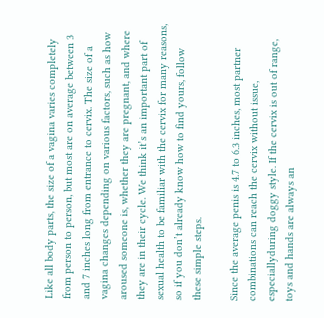Like all body parts, the size of a vagina varies completely from person to person, but most are on average between 3 and 7 inches long from entrance to cervix. The size of a vagina changes depending on various factors, such as how aroused someone is, whether they are pregnant, and where they are in their cycle. We think it’s an important part of sexual health to be familiar with the cervix for many reasons, so if you don’t already know how to find yours, follow these simple steps.

Since the average penis is 4.7 to 6.3 inches, most partner combinations can reach the cervix without issue, especiallyduring doggy style. If the cervix is out of range, toys and hands are always an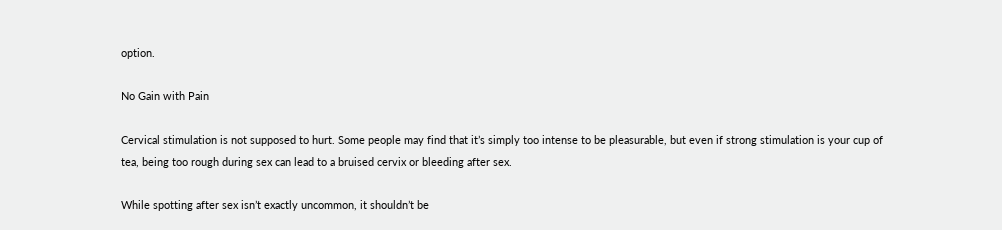option.

No Gain with Pain

Cervical stimulation is not supposed to hurt. Some people may find that it’s simply too intense to be pleasurable, but even if strong stimulation is your cup of tea, being too rough during sex can lead to a bruised cervix or bleeding after sex.

While spotting after sex isn’t exactly uncommon, it shouldn’t be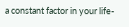a constant factor in your life-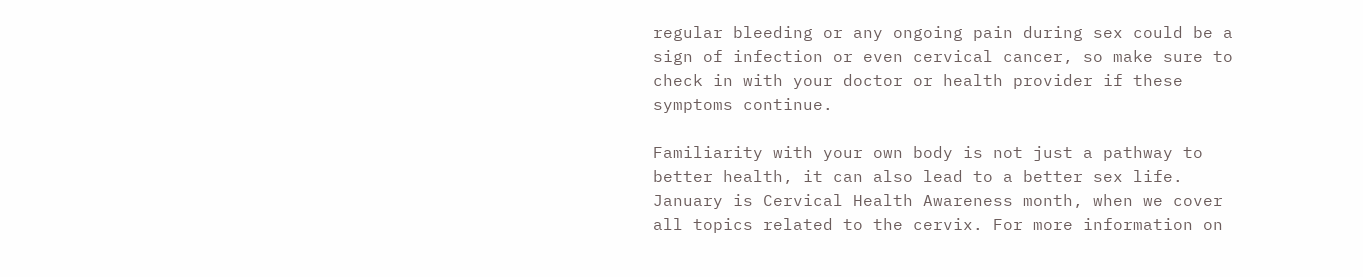regular bleeding or any ongoing pain during sex could be a sign of infection or even cervical cancer, so make sure to check in with your doctor or health provider if these symptoms continue.

Familiarity with your own body is not just a pathway to better health, it can also lead to a better sex life. January is Cervical Health Awareness month, when we cover all topics related to the cervix. For more information on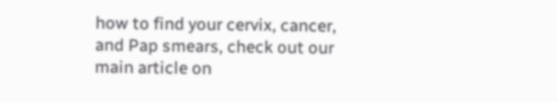how to find your cervix, cancer, and Pap smears, check out our main article on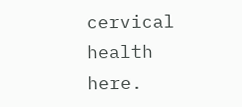cervical health here.